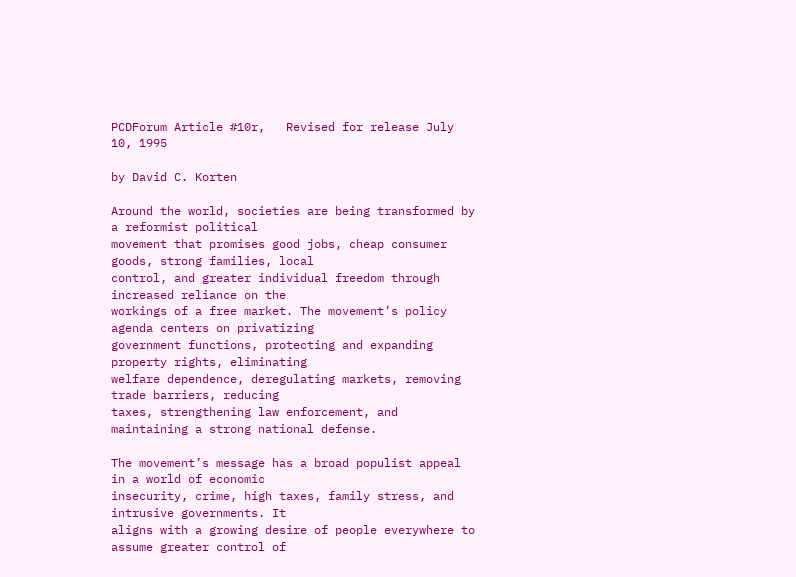PCDForum Article #10r,   Revised for release July 10, 1995

by David C. Korten

Around the world, societies are being transformed by a reformist political
movement that promises good jobs, cheap consumer goods, strong families, local
control, and greater individual freedom through increased reliance on the
workings of a free market. The movement’s policy agenda centers on privatizing
government functions, protecting and expanding property rights, eliminating
welfare dependence, deregulating markets, removing trade barriers, reducing
taxes, strengthening law enforcement, and maintaining a strong national defense.

The movement’s message has a broad populist appeal in a world of economic
insecurity, crime, high taxes, family stress, and intrusive governments. It
aligns with a growing desire of people everywhere to assume greater control of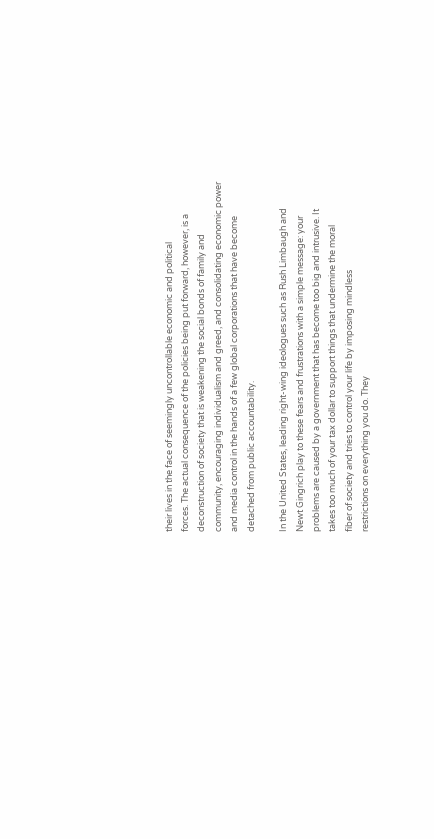their lives in the face of seemingly uncontrollable economic and political
forces. The actual consequence of the policies being put forward, however, is a
deconstruction of society that is weakening the social bonds of family and
community, encouraging individualism and greed, and consolidating economic power
and media control in the hands of a few global corporations that have become
detached from public accountability.

In the United States, leading right-wing ideologues such as Rush Limbaugh and
Newt Gingrich play to these fears and frustrations with a simple message: your
problems are caused by a government that has become too big and intrusive. It
takes too much of your tax dollar to support things that undermine the moral
fiber of society and tries to control your life by imposing mindless
restrictions on everything you do. They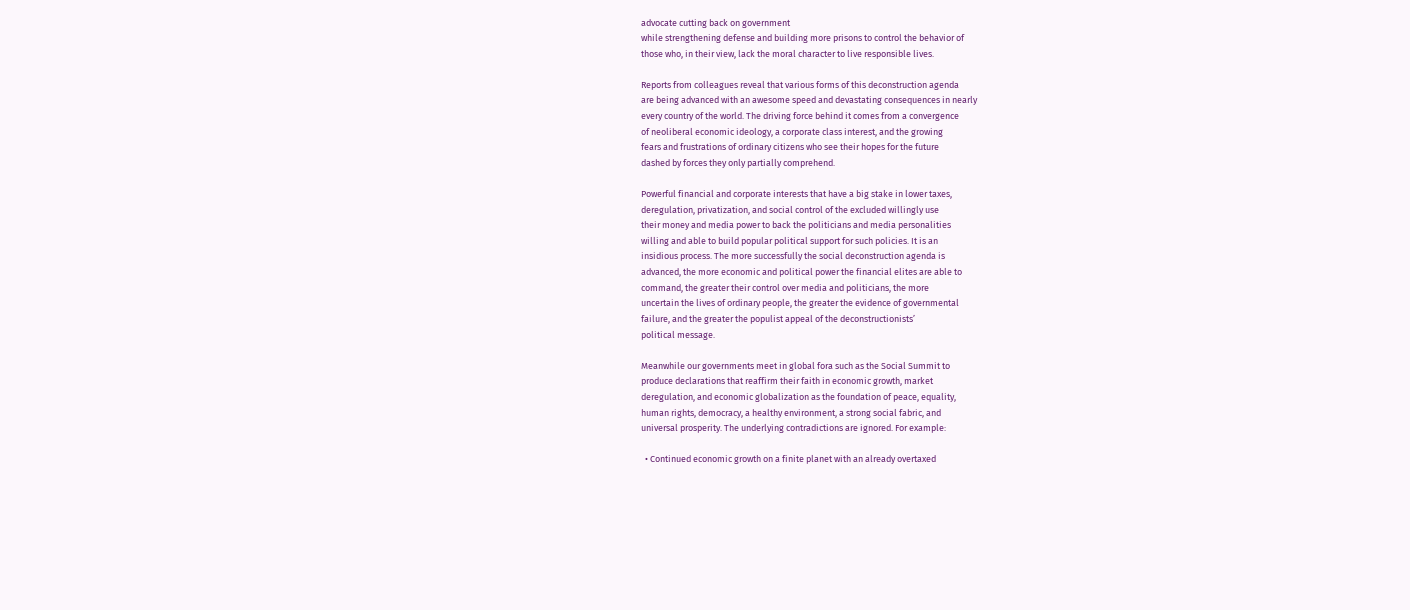advocate cutting back on government
while strengthening defense and building more prisons to control the behavior of
those who, in their view, lack the moral character to live responsible lives.

Reports from colleagues reveal that various forms of this deconstruction agenda
are being advanced with an awesome speed and devastating consequences in nearly
every country of the world. The driving force behind it comes from a convergence
of neoliberal economic ideology, a corporate class interest, and the growing
fears and frustrations of ordinary citizens who see their hopes for the future
dashed by forces they only partially comprehend.

Powerful financial and corporate interests that have a big stake in lower taxes,
deregulation, privatization, and social control of the excluded willingly use
their money and media power to back the politicians and media personalities
willing and able to build popular political support for such policies. It is an
insidious process. The more successfully the social deconstruction agenda is
advanced, the more economic and political power the financial elites are able to
command, the greater their control over media and politicians, the more
uncertain the lives of ordinary people, the greater the evidence of governmental
failure, and the greater the populist appeal of the deconstructionists’
political message.

Meanwhile our governments meet in global fora such as the Social Summit to
produce declarations that reaffirm their faith in economic growth, market
deregulation, and economic globalization as the foundation of peace, equality,
human rights, democracy, a healthy environment, a strong social fabric, and
universal prosperity. The underlying contradictions are ignored. For example:

  • Continued economic growth on a finite planet with an already overtaxed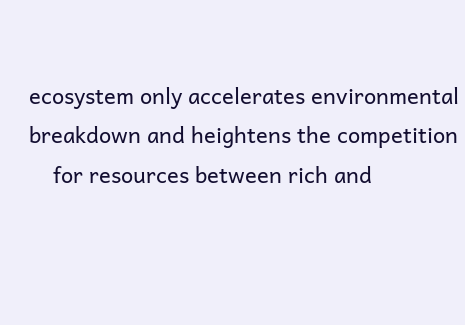ecosystem only accelerates environmental breakdown and heightens the competition
    for resources between rich and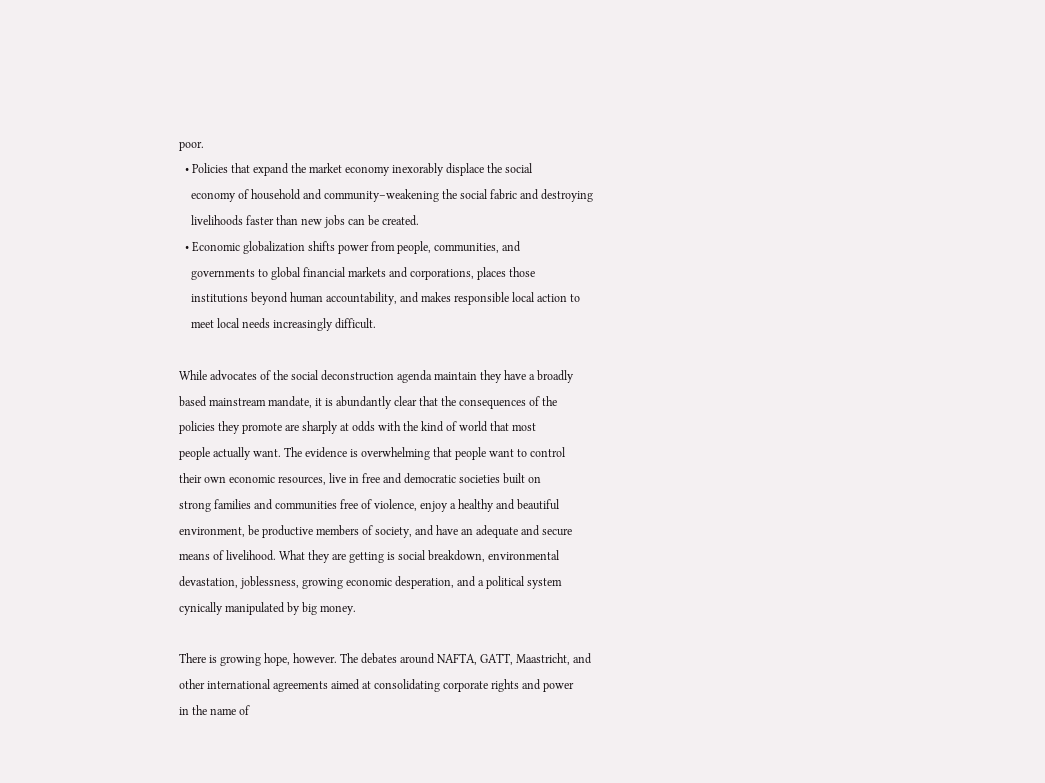poor.
  • Policies that expand the market economy inexorably displace the social
    economy of household and community–weakening the social fabric and destroying
    livelihoods faster than new jobs can be created.
  • Economic globalization shifts power from people, communities, and
    governments to global financial markets and corporations, places those
    institutions beyond human accountability, and makes responsible local action to
    meet local needs increasingly difficult.

While advocates of the social deconstruction agenda maintain they have a broadly
based mainstream mandate, it is abundantly clear that the consequences of the
policies they promote are sharply at odds with the kind of world that most
people actually want. The evidence is overwhelming that people want to control
their own economic resources, live in free and democratic societies built on
strong families and communities free of violence, enjoy a healthy and beautiful
environment, be productive members of society, and have an adequate and secure
means of livelihood. What they are getting is social breakdown, environmental
devastation, joblessness, growing economic desperation, and a political system
cynically manipulated by big money.

There is growing hope, however. The debates around NAFTA, GATT, Maastricht, and
other international agreements aimed at consolidating corporate rights and power
in the name of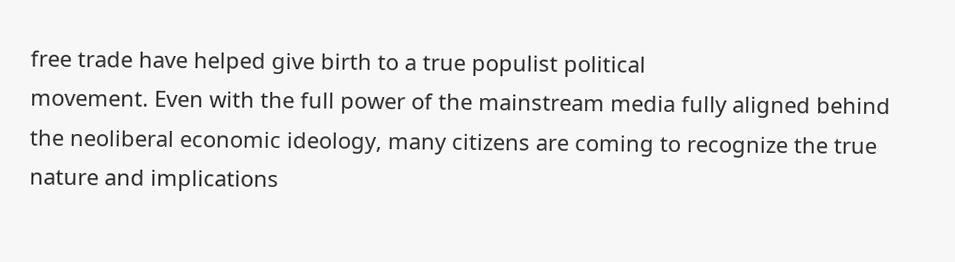free trade have helped give birth to a true populist political
movement. Even with the full power of the mainstream media fully aligned behind
the neoliberal economic ideology, many citizens are coming to recognize the true
nature and implications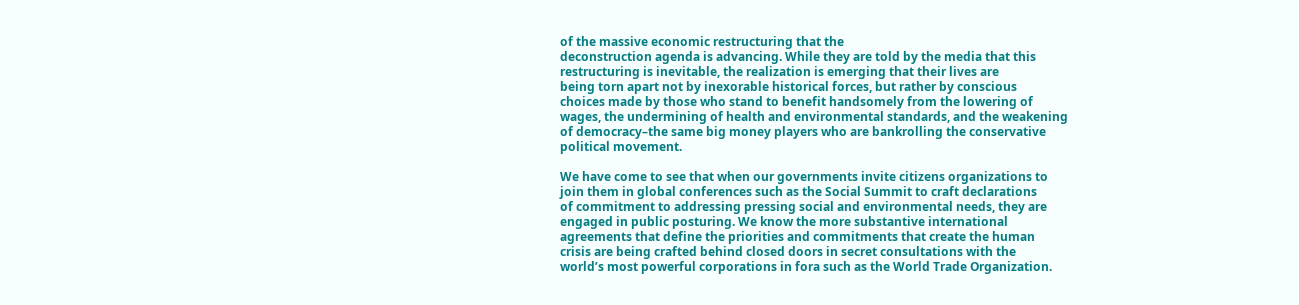of the massive economic restructuring that the
deconstruction agenda is advancing. While they are told by the media that this
restructuring is inevitable, the realization is emerging that their lives are
being torn apart not by inexorable historical forces, but rather by conscious
choices made by those who stand to benefit handsomely from the lowering of
wages, the undermining of health and environmental standards, and the weakening
of democracy–the same big money players who are bankrolling the conservative
political movement.

We have come to see that when our governments invite citizens organizations to
join them in global conferences such as the Social Summit to craft declarations
of commitment to addressing pressing social and environmental needs, they are
engaged in public posturing. We know the more substantive international
agreements that define the priorities and commitments that create the human
crisis are being crafted behind closed doors in secret consultations with the
world’s most powerful corporations in fora such as the World Trade Organization.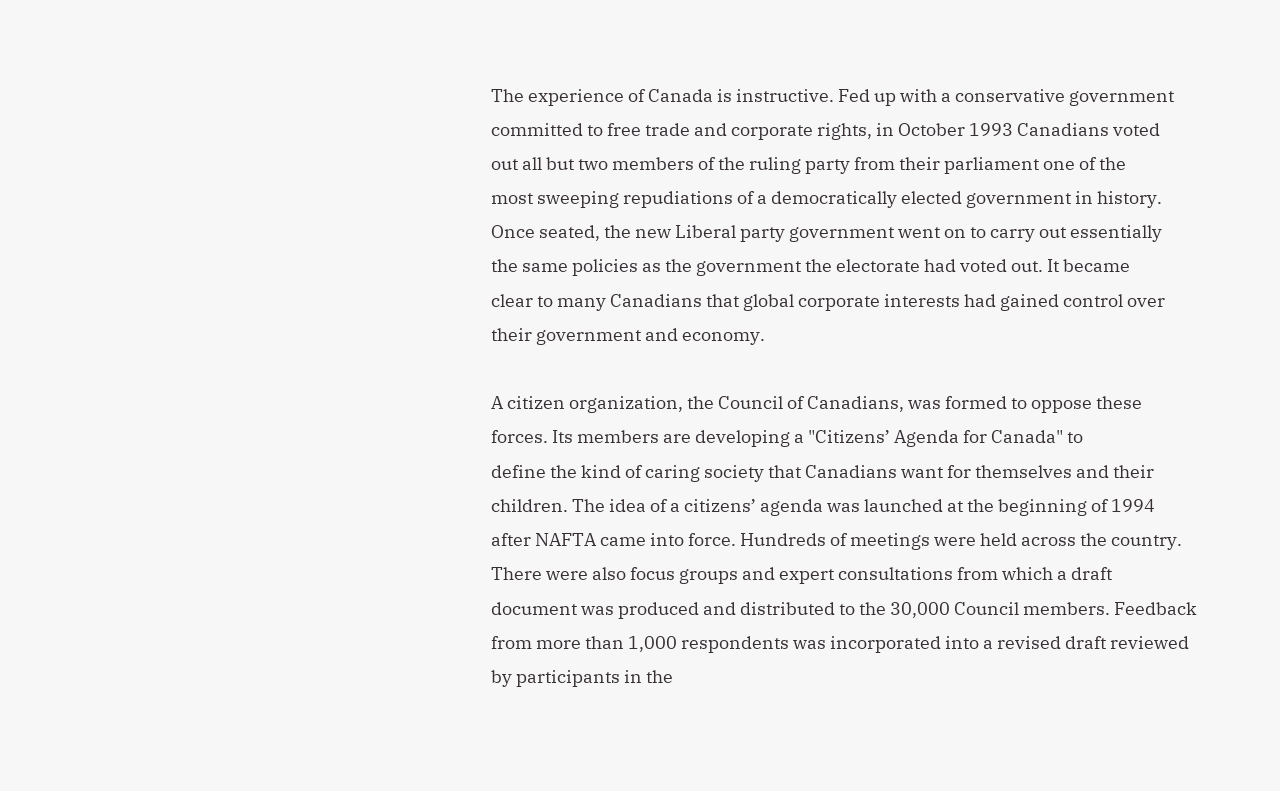The experience of Canada is instructive. Fed up with a conservative government
committed to free trade and corporate rights, in October 1993 Canadians voted
out all but two members of the ruling party from their parliament one of the
most sweeping repudiations of a democratically elected government in history.
Once seated, the new Liberal party government went on to carry out essentially
the same policies as the government the electorate had voted out. It became
clear to many Canadians that global corporate interests had gained control over
their government and economy.

A citizen organization, the Council of Canadians, was formed to oppose these
forces. Its members are developing a "Citizens’ Agenda for Canada" to
define the kind of caring society that Canadians want for themselves and their
children. The idea of a citizens’ agenda was launched at the beginning of 1994
after NAFTA came into force. Hundreds of meetings were held across the country.
There were also focus groups and expert consultations from which a draft
document was produced and distributed to the 30,000 Council members. Feedback
from more than 1,000 respondents was incorporated into a revised draft reviewed
by participants in the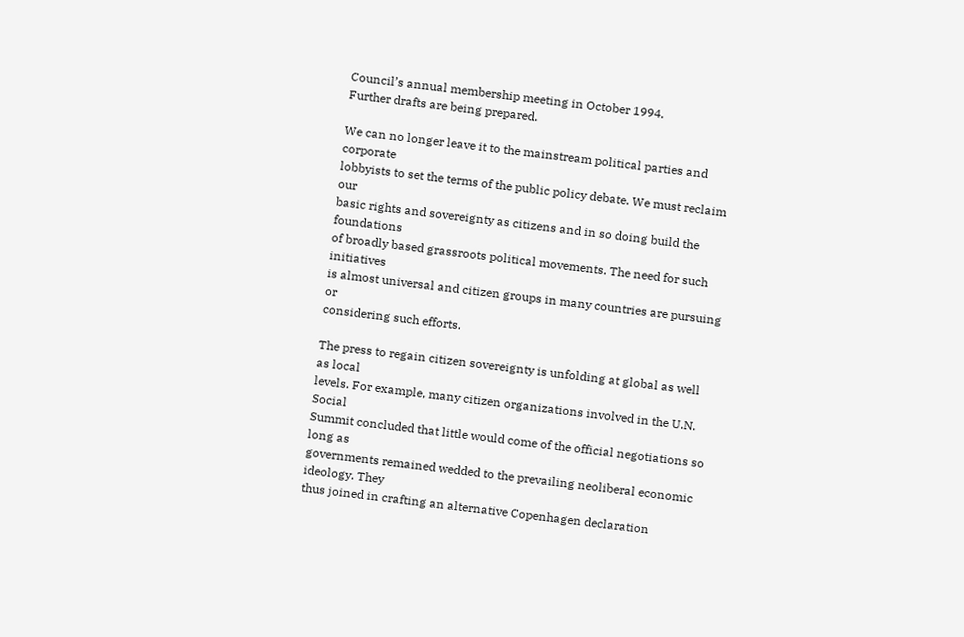Council’s annual membership meeting in October 1994.
Further drafts are being prepared.

We can no longer leave it to the mainstream political parties and corporate
lobbyists to set the terms of the public policy debate. We must reclaim our
basic rights and sovereignty as citizens and in so doing build the foundations
of broadly based grassroots political movements. The need for such initiatives
is almost universal and citizen groups in many countries are pursuing or
considering such efforts.

The press to regain citizen sovereignty is unfolding at global as well as local
levels. For example, many citizen organizations involved in the U.N. Social
Summit concluded that little would come of the official negotiations so long as
governments remained wedded to the prevailing neoliberal economic ideology. They
thus joined in crafting an alternative Copenhagen declaration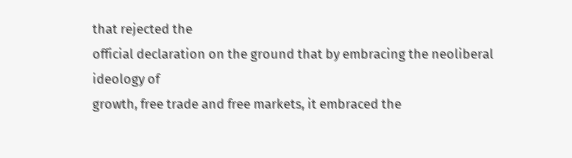that rejected the
official declaration on the ground that by embracing the neoliberal ideology of
growth, free trade and free markets, it embraced the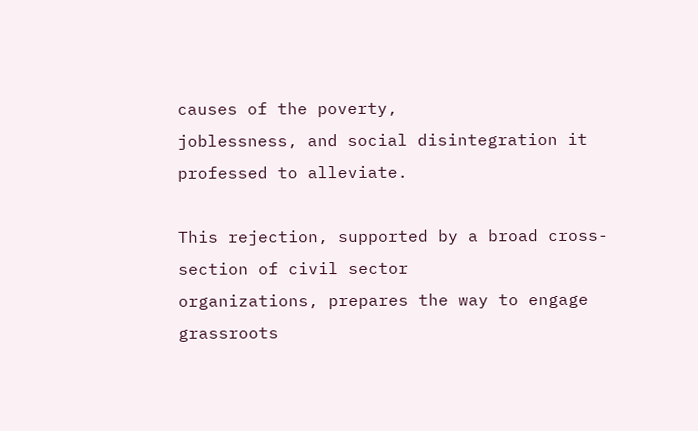causes of the poverty,
joblessness, and social disintegration it professed to alleviate.

This rejection, supported by a broad cross-section of civil sector
organizations, prepares the way to engage grassroots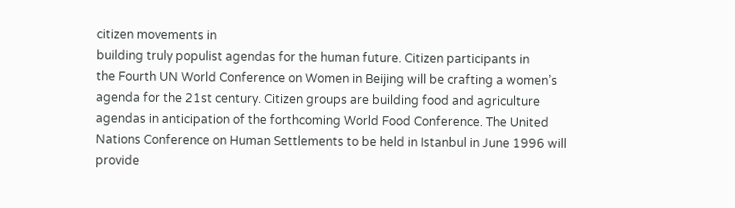citizen movements in
building truly populist agendas for the human future. Citizen participants in
the Fourth UN World Conference on Women in Beijing will be crafting a women’s
agenda for the 21st century. Citizen groups are building food and agriculture
agendas in anticipation of the forthcoming World Food Conference. The United
Nations Conference on Human Settlements to be held in Istanbul in June 1996 will
provide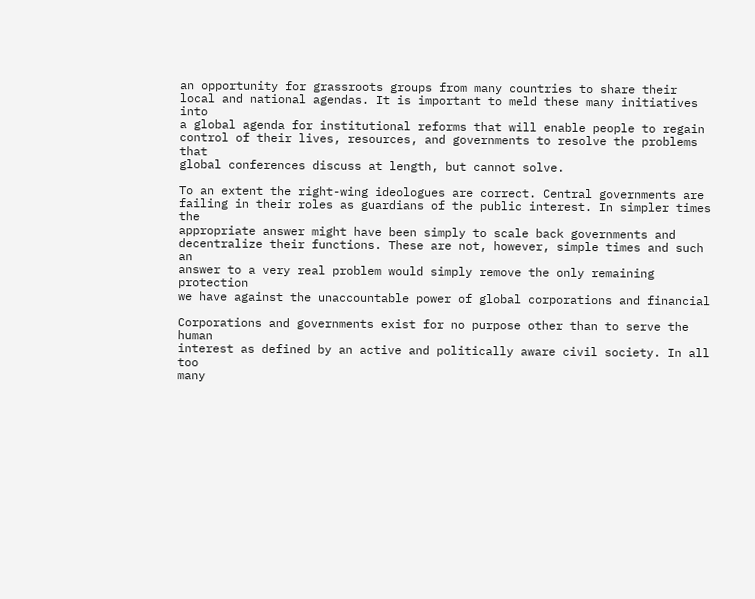an opportunity for grassroots groups from many countries to share their
local and national agendas. It is important to meld these many initiatives into
a global agenda for institutional reforms that will enable people to regain
control of their lives, resources, and governments to resolve the problems that
global conferences discuss at length, but cannot solve.

To an extent the right-wing ideologues are correct. Central governments are
failing in their roles as guardians of the public interest. In simpler times the
appropriate answer might have been simply to scale back governments and
decentralize their functions. These are not, however, simple times and such an
answer to a very real problem would simply remove the only remaining protection
we have against the unaccountable power of global corporations and financial

Corporations and governments exist for no purpose other than to serve the human
interest as defined by an active and politically aware civil society. In all too
many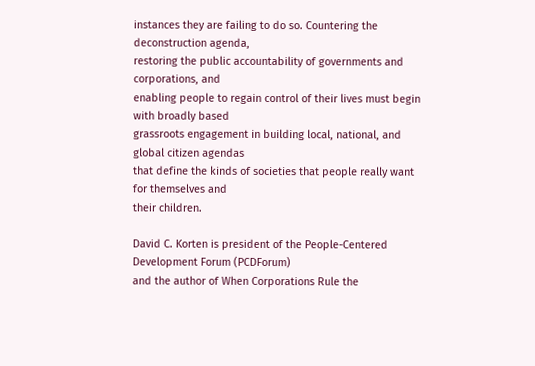instances they are failing to do so. Countering the deconstruction agenda,
restoring the public accountability of governments and corporations, and
enabling people to regain control of their lives must begin with broadly based
grassroots engagement in building local, national, and global citizen agendas
that define the kinds of societies that people really want for themselves and
their children.

David C. Korten is president of the People-Centered Development Forum (PCDForum)
and the author of When Corporations Rule the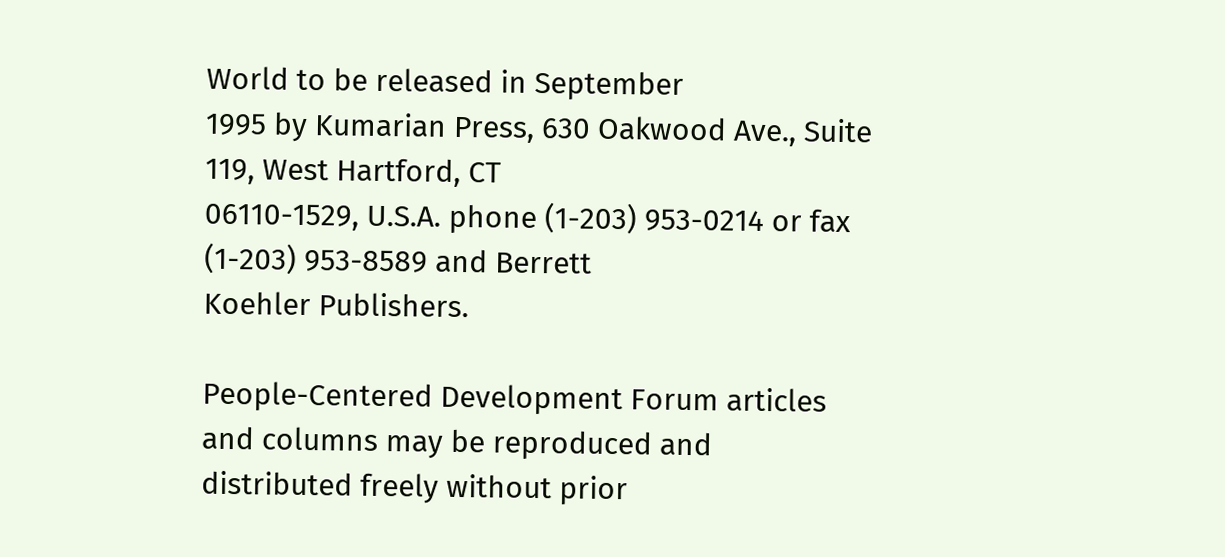World to be released in September
1995 by Kumarian Press, 630 Oakwood Ave., Suite 119, West Hartford, CT
06110-1529, U.S.A. phone (1-203) 953-0214 or fax (1-203) 953-8589 and Berrett
Koehler Publishers.

People-Centered Development Forum articles and columns may be reproduced and
distributed freely without prior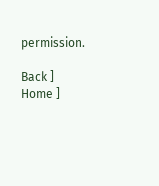permission.

Back ] Home ]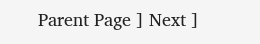Parent Page ] Next ]